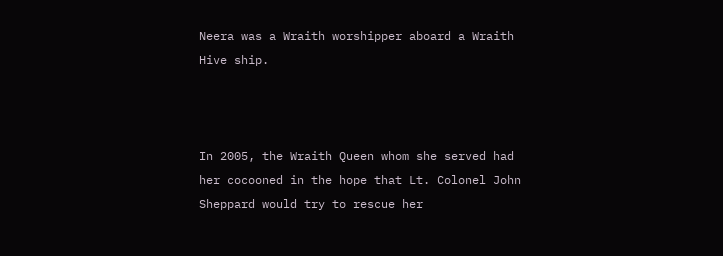Neera was a Wraith worshipper aboard a Wraith Hive ship.



In 2005, the Wraith Queen whom she served had her cocooned in the hope that Lt. Colonel John Sheppard would try to rescue her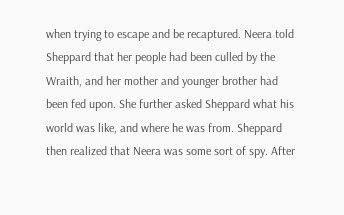when trying to escape and be recaptured. Neera told Sheppard that her people had been culled by the Wraith, and her mother and younger brother had been fed upon. She further asked Sheppard what his world was like, and where he was from. Sheppard then realized that Neera was some sort of spy. After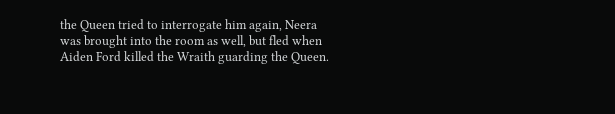the Queen tried to interrogate him again, Neera was brought into the room as well, but fled when Aiden Ford killed the Wraith guarding the Queen.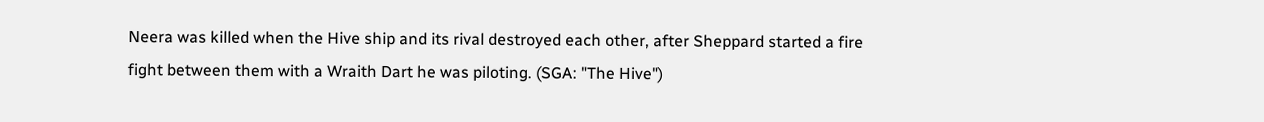Neera was killed when the Hive ship and its rival destroyed each other, after Sheppard started a fire fight between them with a Wraith Dart he was piloting. (SGA: "The Hive")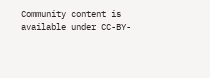Community content is available under CC-BY-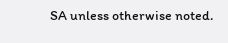SA unless otherwise noted.